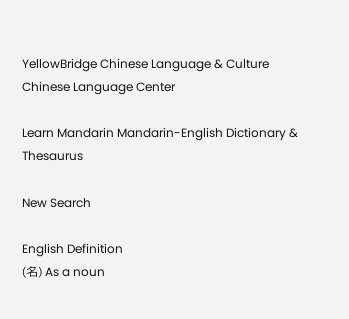YellowBridge Chinese Language & Culture
Chinese Language Center

Learn Mandarin Mandarin-English Dictionary & Thesaurus

New Search

English Definition
(名) As a noun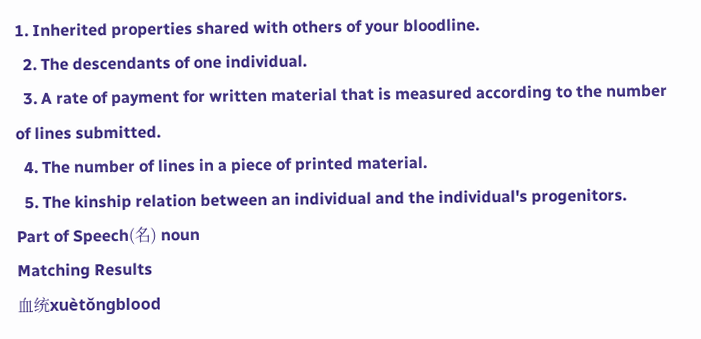1. Inherited properties shared with others of your bloodline.
  2. The descendants of one individual.
  3. A rate of payment for written material that is measured according to the number of lines submitted.
  4. The number of lines in a piece of printed material.
  5. The kinship relation between an individual and the individual's progenitors.
Part of Speech(名) noun
Matching Results
血统xuètǒngblood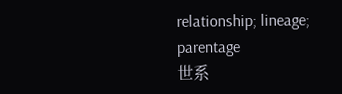relationship; lineage; parentage
世系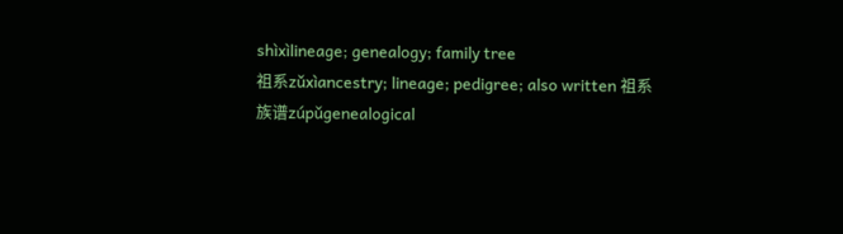shìxìlineage; genealogy; family tree
祖系zǔxìancestry; lineage; pedigree; also written 祖系
族谱zúpǔgenealogical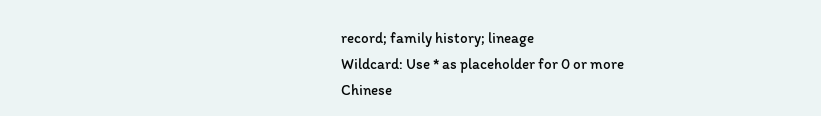record; family history; lineage
Wildcard: Use * as placeholder for 0 or more
Chinese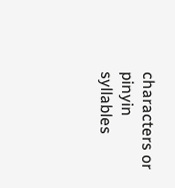characters or pinyin syllables